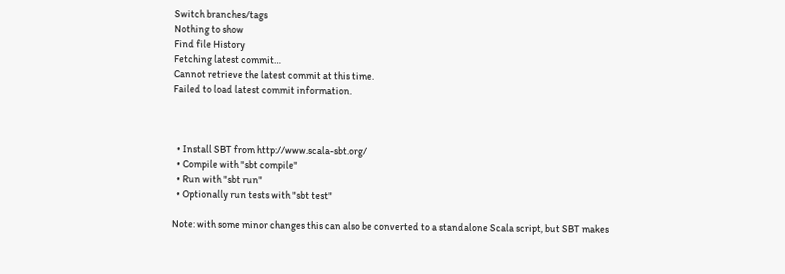Switch branches/tags
Nothing to show
Find file History
Fetching latest commit…
Cannot retrieve the latest commit at this time.
Failed to load latest commit information.



  • Install SBT from http://www.scala-sbt.org/
  • Compile with "sbt compile"
  • Run with "sbt run"
  • Optionally run tests with "sbt test"

Note: with some minor changes this can also be converted to a standalone Scala script, but SBT makes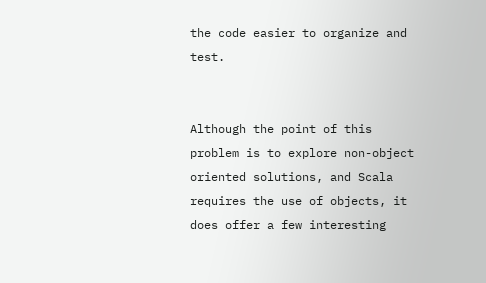the code easier to organize and test.


Although the point of this problem is to explore non-object oriented solutions, and Scala requires the use of objects, it does offer a few interesting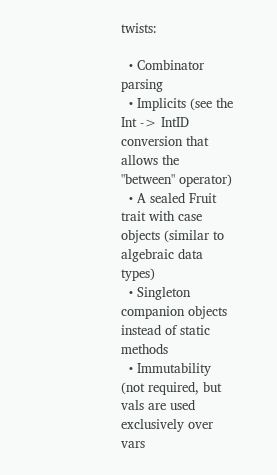twists:

  • Combinator parsing
  • Implicits (see the Int -> IntID conversion that allows the "between" operator)
  • A sealed Fruit trait with case objects (similar to algebraic data types)
  • Singleton companion objects instead of static methods
  • Immutability (not required, but vals are used exclusively over vars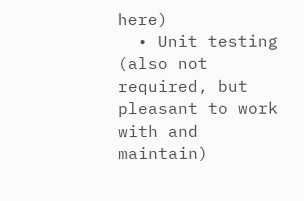here)
  • Unit testing (also not required, but pleasant to work with and maintain)